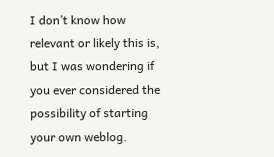I don’t know how relevant or likely this is, but I was wondering if you ever considered the possibility of starting your own weblog.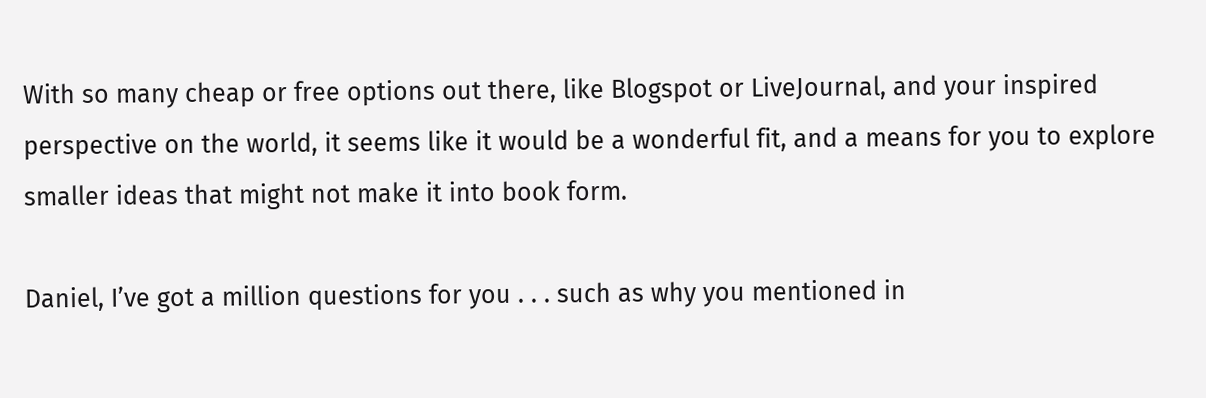With so many cheap or free options out there, like Blogspot or LiveJournal, and your inspired perspective on the world, it seems like it would be a wonderful fit, and a means for you to explore smaller ideas that might not make it into book form.

Daniel, I’ve got a million questions for you . . . such as why you mentioned in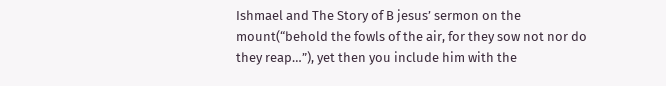Ishmael and The Story of B jesus’ sermon on the mount(“behold the fowls of the air, for they sow not nor do they reap…”), yet then you include him with the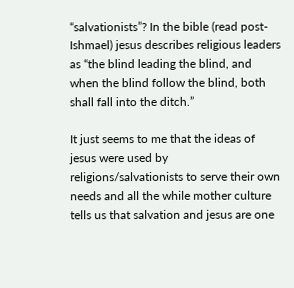“salvationists”? In the bible (read post-Ishmael) jesus describes religious leaders as “the blind leading the blind, and when the blind follow the blind, both shall fall into the ditch.”

It just seems to me that the ideas of jesus were used by religions/salvationists to serve their own needs and all the while mother culture tells us that salvation and jesus are one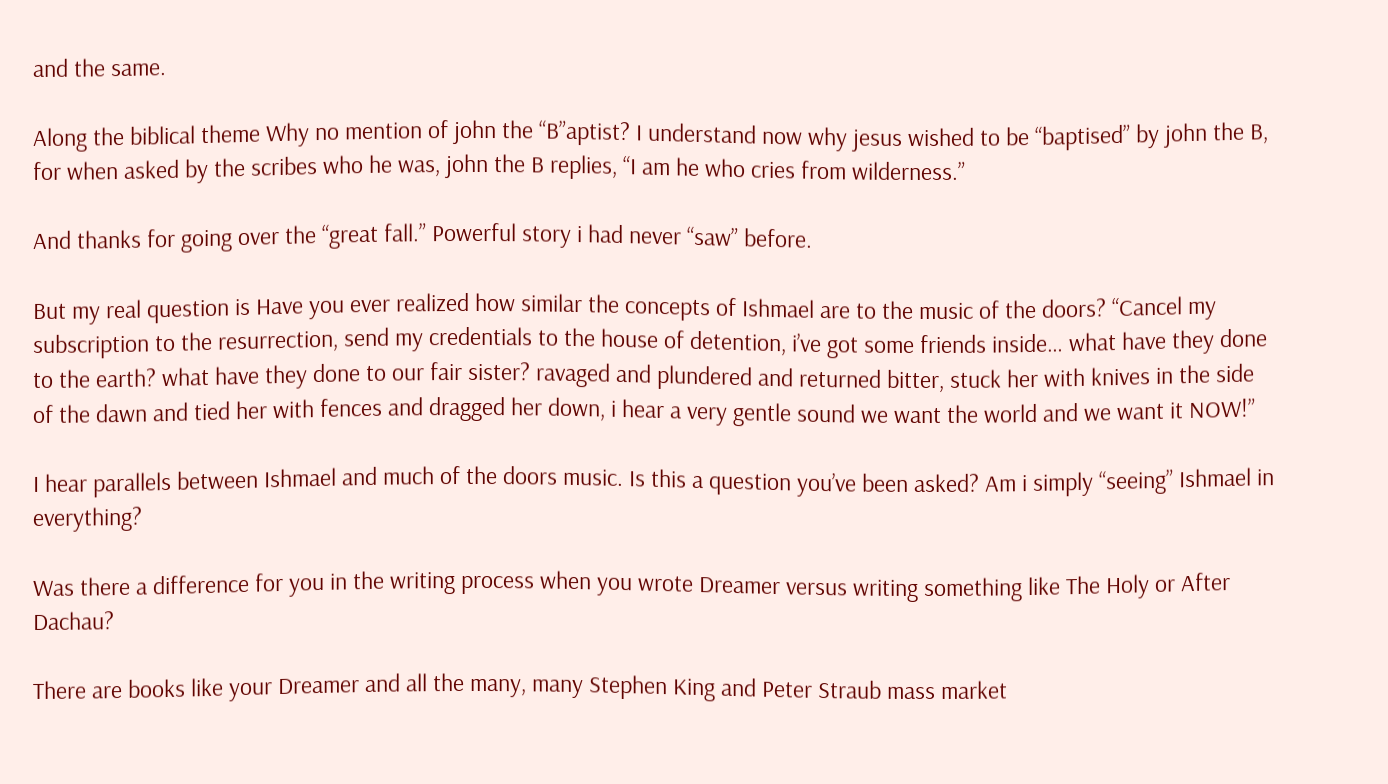and the same.

Along the biblical theme Why no mention of john the “B”aptist? I understand now why jesus wished to be “baptised” by john the B, for when asked by the scribes who he was, john the B replies, “I am he who cries from wilderness.”

And thanks for going over the “great fall.” Powerful story i had never “saw” before.

But my real question is Have you ever realized how similar the concepts of Ishmael are to the music of the doors? “Cancel my subscription to the resurrection, send my credentials to the house of detention, i’ve got some friends inside… what have they done to the earth? what have they done to our fair sister? ravaged and plundered and returned bitter, stuck her with knives in the side of the dawn and tied her with fences and dragged her down, i hear a very gentle sound we want the world and we want it NOW!”

I hear parallels between Ishmael and much of the doors music. Is this a question you’ve been asked? Am i simply “seeing” Ishmael in everything?

Was there a difference for you in the writing process when you wrote Dreamer versus writing something like The Holy or After Dachau?

There are books like your Dreamer and all the many, many Stephen King and Peter Straub mass market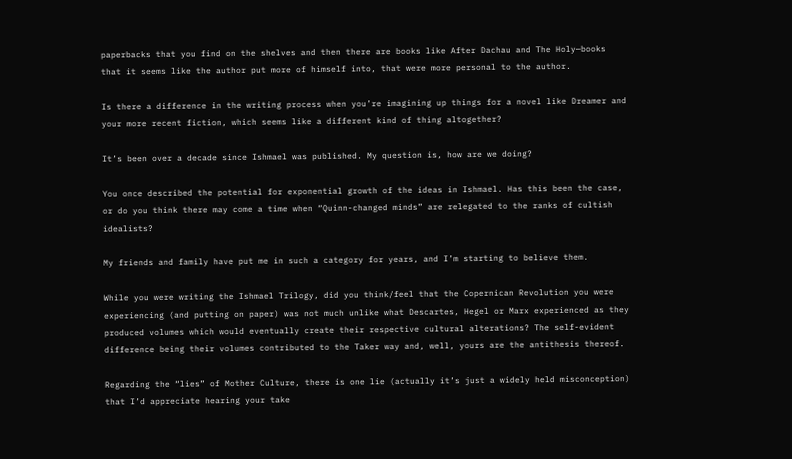paperbacks that you find on the shelves and then there are books like After Dachau and The Holy—books that it seems like the author put more of himself into, that were more personal to the author.

Is there a difference in the writing process when you’re imagining up things for a novel like Dreamer and your more recent fiction, which seems like a different kind of thing altogether?

It’s been over a decade since Ishmael was published. My question is, how are we doing?

You once described the potential for exponential growth of the ideas in Ishmael. Has this been the case, or do you think there may come a time when “Quinn-changed minds” are relegated to the ranks of cultish idealists?

My friends and family have put me in such a category for years, and I’m starting to believe them.

While you were writing the Ishmael Trilogy, did you think/feel that the Copernican Revolution you were experiencing (and putting on paper) was not much unlike what Descartes, Hegel or Marx experienced as they produced volumes which would eventually create their respective cultural alterations? The self-evident difference being their volumes contributed to the Taker way and, well, yours are the antithesis thereof.

Regarding the “lies” of Mother Culture, there is one lie (actually it’s just a widely held misconception) that I’d appreciate hearing your take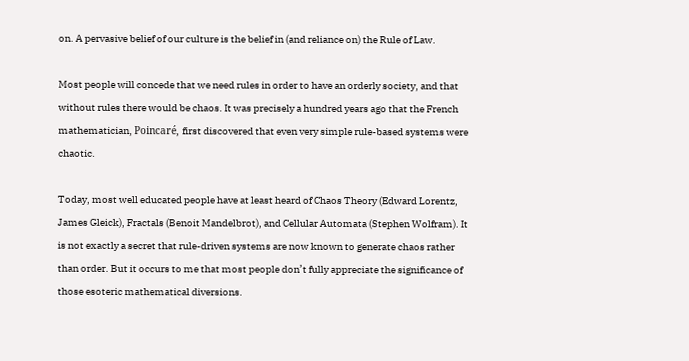on. A pervasive belief of our culture is the belief in (and reliance on) the Rule of Law.

Most people will concede that we need rules in order to have an orderly society, and that without rules there would be chaos. It was precisely a hundred years ago that the French mathematician, Poincaré, first discovered that even very simple rule-based systems were chaotic.

Today, most well educated people have at least heard of Chaos Theory (Edward Lorentz, James Gleick), Fractals (Benoit Mandelbrot), and Cellular Automata (Stephen Wolfram). It is not exactly a secret that rule-driven systems are now known to generate chaos rather than order. But it occurs to me that most people don’t fully appreciate the significance of those esoteric mathematical diversions.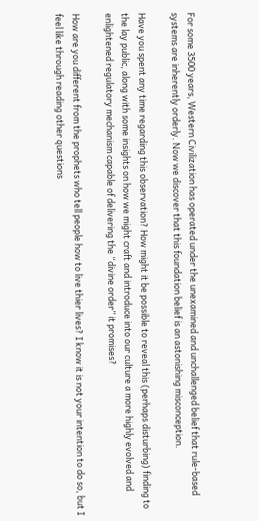For some 3500 years, Western Civilization has operated under the unexamined and unchallenged belief that rule-based systems are inherently orderly. Now we discover that this foundation belief is an astonishing misconception.

Have you spent any time regarding this observation? How might it be possible to reveal this (perhaps disturbing) finding to the lay public, along with some insights on how we might craft and introduce into our culture a more highly evolved and enlightened regulatory mechanism capable of delivering the “divine order” it promises?

How are you different from the prophets who tell people how to live thier lives? I know it is not your intention to do so, but I feel like through reading other questions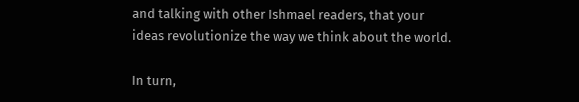and talking with other Ishmael readers, that your ideas revolutionize the way we think about the world.

In turn,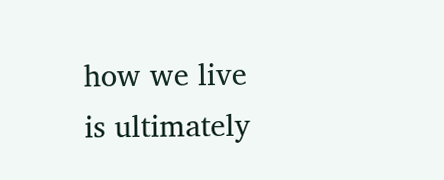how we live is ultimately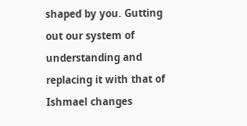shaped by you. Gutting out our system of understanding and replacing it with that of Ishmael changes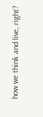how we think and live, right?